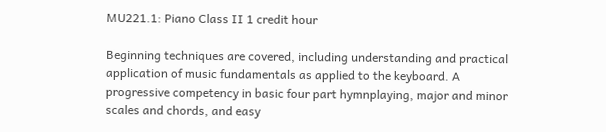MU221.1: Piano Class II 1 credit hour

Beginning techniques are covered, including understanding and practical application of music fundamentals as applied to the keyboard. A progressive competency in basic four part hymnplaying, major and minor scales and chords, and easy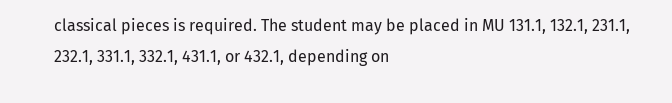classical pieces is required. The student may be placed in MU 131.1, 132.1, 231.1, 232.1, 331.1, 332.1, 431.1, or 432.1, depending on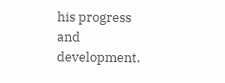his progress and development.